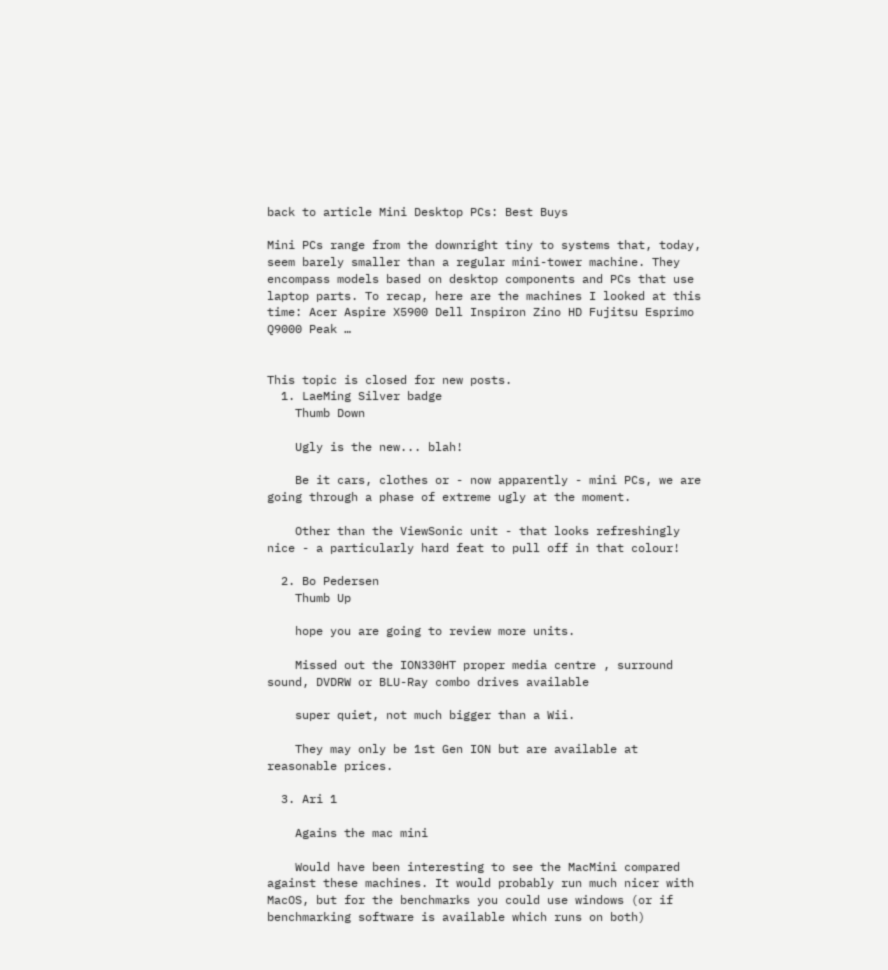back to article Mini Desktop PCs: Best Buys

Mini PCs range from the downright tiny to systems that, today, seem barely smaller than a regular mini-tower machine. They encompass models based on desktop components and PCs that use laptop parts. To recap, here are the machines I looked at this time: Acer Aspire X5900 Dell Inspiron Zino HD Fujitsu Esprimo Q9000 Peak …


This topic is closed for new posts.
  1. LaeMing Silver badge
    Thumb Down

    Ugly is the new... blah!

    Be it cars, clothes or - now apparently - mini PCs, we are going through a phase of extreme ugly at the moment.

    Other than the ViewSonic unit - that looks refreshingly nice - a particularly hard feat to pull off in that colour!

  2. Bo Pedersen
    Thumb Up

    hope you are going to review more units.

    Missed out the ION330HT proper media centre , surround sound, DVDRW or BLU-Ray combo drives available

    super quiet, not much bigger than a Wii.

    They may only be 1st Gen ION but are available at reasonable prices.

  3. Ari 1

    Agains the mac mini

    Would have been interesting to see the MacMini compared against these machines. It would probably run much nicer with MacOS, but for the benchmarks you could use windows (or if benchmarking software is available which runs on both)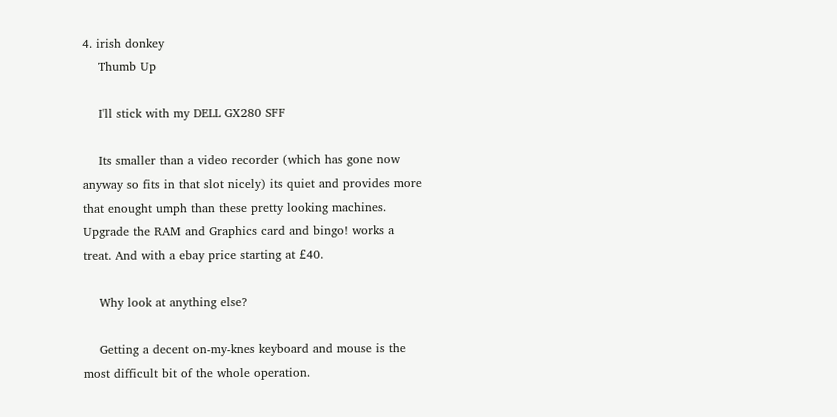4. irish donkey
    Thumb Up

    I'll stick with my DELL GX280 SFF

    Its smaller than a video recorder (which has gone now anyway so fits in that slot nicely) its quiet and provides more that enought umph than these pretty looking machines. Upgrade the RAM and Graphics card and bingo! works a treat. And with a ebay price starting at £40.

    Why look at anything else?

    Getting a decent on-my-knes keyboard and mouse is the most difficult bit of the whole operation.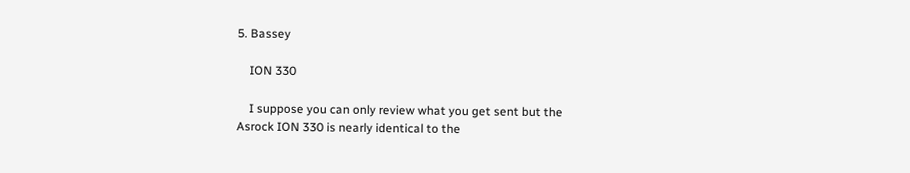5. Bassey

    ION 330

    I suppose you can only review what you get sent but the Asrock ION 330 is nearly identical to the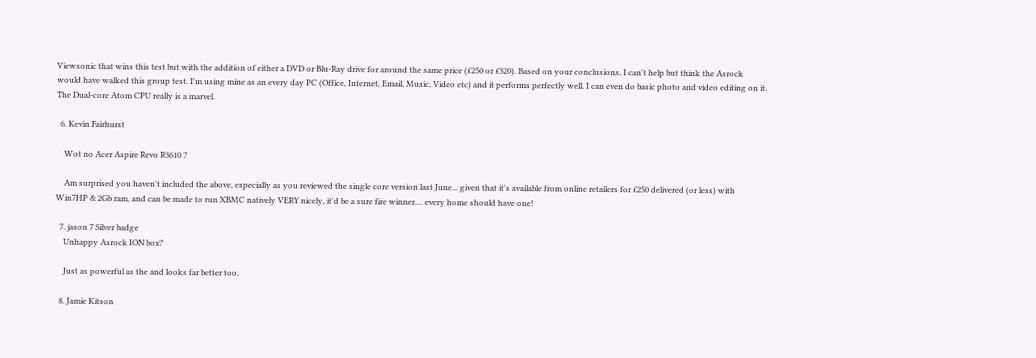Viewsonic that wins this test but with the addition of either a DVD or Blu-Ray drive for around the same price (£250 or £320). Based on your conclusions, I can't help but think the Asrock would have walked this group test. I'm using mine as an every day PC (Office, Internet, Email, Music, Video etc) and it performs perfectly well. I can even do basic photo and video editing on it. The Dual-core Atom CPU really is a marvel.

  6. Kevin Fairhurst

    Wot no Acer Aspire Revo R3610 ?

    Am surprised you haven't included the above, especially as you reviewed the single core version last June... given that it's available from online retailers for £250 delivered (or less) with Win7HP & 2Gb ram, and can be made to run XBMC natively VERY nicely, it'd be a sure fire winner.... every home should have one!

  7. jason 7 Silver badge
    Unhappy Asrock ION box?

    Just as powerful as the and looks far better too.

  8. Jamie Kitson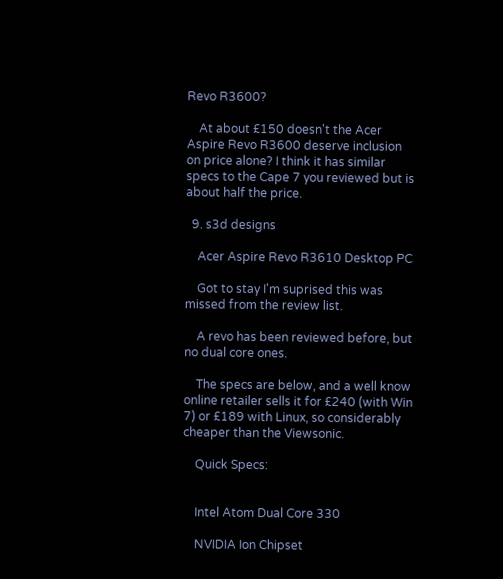Revo R3600?

    At about £150 doesn't the Acer Aspire Revo R3600 deserve inclusion on price alone? I think it has similar specs to the Cape 7 you reviewed but is about half the price.

  9. s3d designs

    Acer Aspire Revo R3610 Desktop PC

    Got to stay I'm suprised this was missed from the review list.

    A revo has been reviewed before, but no dual core ones.

    The specs are below, and a well know online retailer sells it for £240 (with Win 7) or £189 with Linux, so considerably cheaper than the Viewsonic.

    Quick Specs:


    Intel Atom Dual Core 330

    NVIDIA Ion Chipset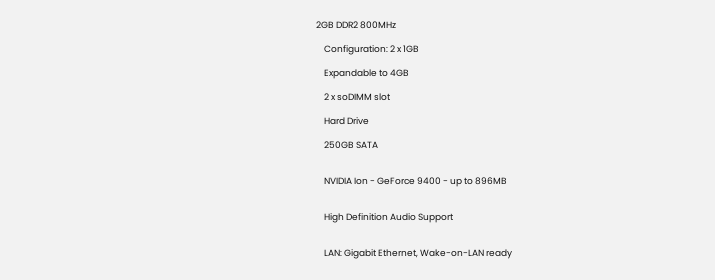2GB DDR2 800MHz

    Configuration: 2 x 1GB

    Expandable to 4GB

    2 x soDIMM slot

    Hard Drive

    250GB SATA


    NVIDIA Ion - GeForce 9400 - up to 896MB


    High Definition Audio Support


    LAN: Gigabit Ethernet, Wake-on-LAN ready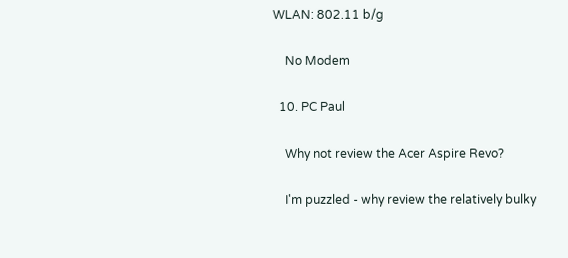WLAN: 802.11 b/g

    No Modem

  10. PC Paul

    Why not review the Acer Aspire Revo?

    I'm puzzled - why review the relatively bulky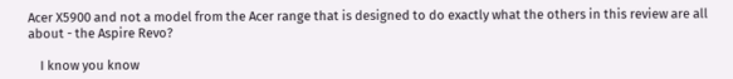Acer X5900 and not a model from the Acer range that is designed to do exactly what the others in this review are all about - the Aspire Revo?

    I know you know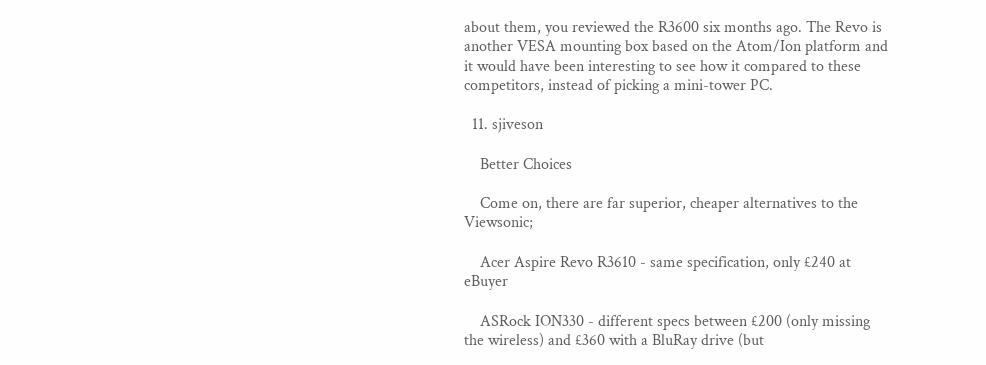about them, you reviewed the R3600 six months ago. The Revo is another VESA mounting box based on the Atom/Ion platform and it would have been interesting to see how it compared to these competitors, instead of picking a mini-tower PC.

  11. sjiveson

    Better Choices

    Come on, there are far superior, cheaper alternatives to the Viewsonic;

    Acer Aspire Revo R3610 - same specification, only £240 at eBuyer

    ASRock ION330 - different specs between £200 (only missing the wireless) and £360 with a BluRay drive (but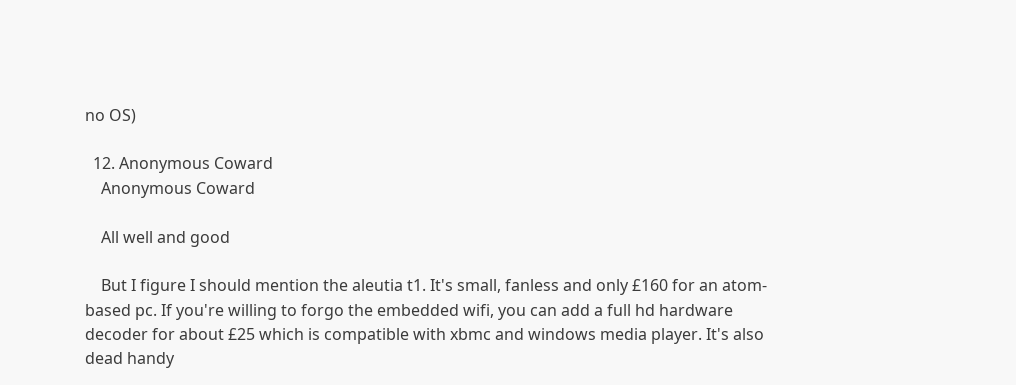no OS)

  12. Anonymous Coward
    Anonymous Coward

    All well and good

    But I figure I should mention the aleutia t1. It's small, fanless and only £160 for an atom-based pc. If you're willing to forgo the embedded wifi, you can add a full hd hardware decoder for about £25 which is compatible with xbmc and windows media player. It's also dead handy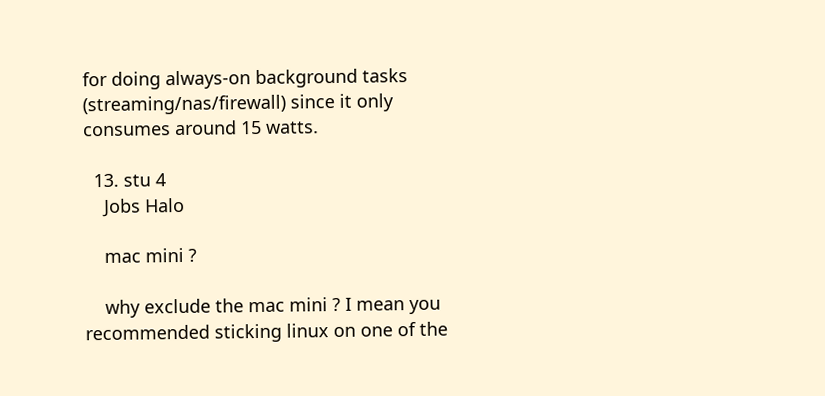for doing always-on background tasks (streaming/nas/firewall) since it only consumes around 15 watts.

  13. stu 4
    Jobs Halo

    mac mini ?

    why exclude the mac mini ? I mean you recommended sticking linux on one of the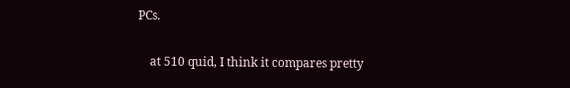PCs.

    at 510 quid, I think it compares pretty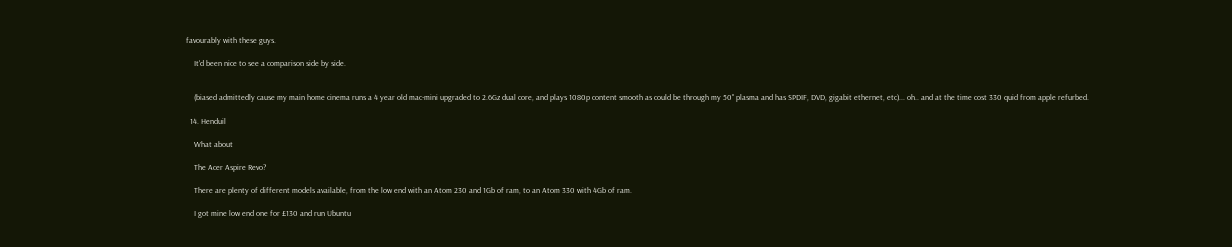favourably with these guys.

    It'd been nice to see a comparison side by side.


    (biased admittedly cause my main home cinema runs a 4 year old mac-mini upgraded to 2.6Gz dual core, and plays 1080p content smooth as could be through my 50" plasma and has SPDIF, DVD, gigabit ethernet, etc)... oh.. and at the time cost 330 quid from apple refurbed.

  14. Henduil

    What about

    The Acer Aspire Revo?

    There are plenty of different models available, from the low end with an Atom 230 and 1Gb of ram, to an Atom 330 with 4Gb of ram.

    I got mine low end one for £130 and run Ubuntu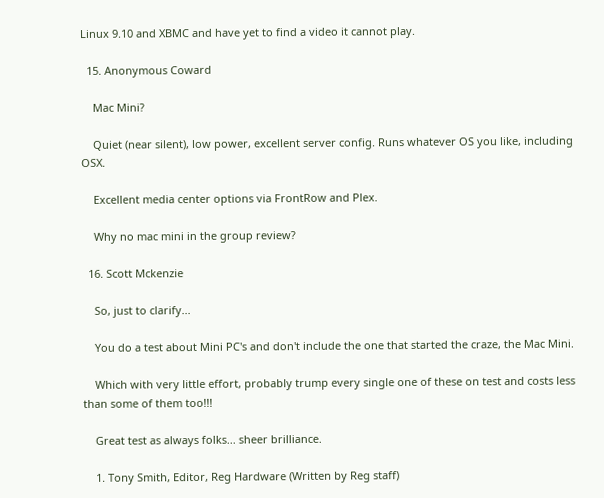Linux 9.10 and XBMC and have yet to find a video it cannot play.

  15. Anonymous Coward

    Mac Mini?

    Quiet (near silent), low power, excellent server config. Runs whatever OS you like, including OSX.

    Excellent media center options via FrontRow and Plex.

    Why no mac mini in the group review?

  16. Scott Mckenzie

    So, just to clarify...

    You do a test about Mini PC's and don't include the one that started the craze, the Mac Mini.

    Which with very little effort, probably trump every single one of these on test and costs less than some of them too!!!

    Great test as always folks... sheer brilliance.

    1. Tony Smith, Editor, Reg Hardware (Written by Reg staff)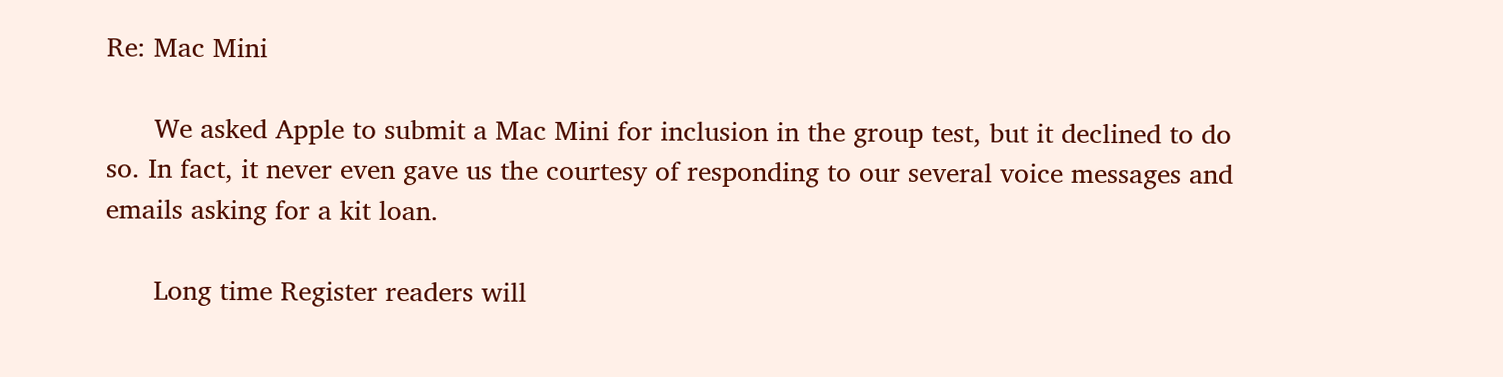Re: Mac Mini

      We asked Apple to submit a Mac Mini for inclusion in the group test, but it declined to do so. In fact, it never even gave us the courtesy of responding to our several voice messages and emails asking for a kit loan.

      Long time Register readers will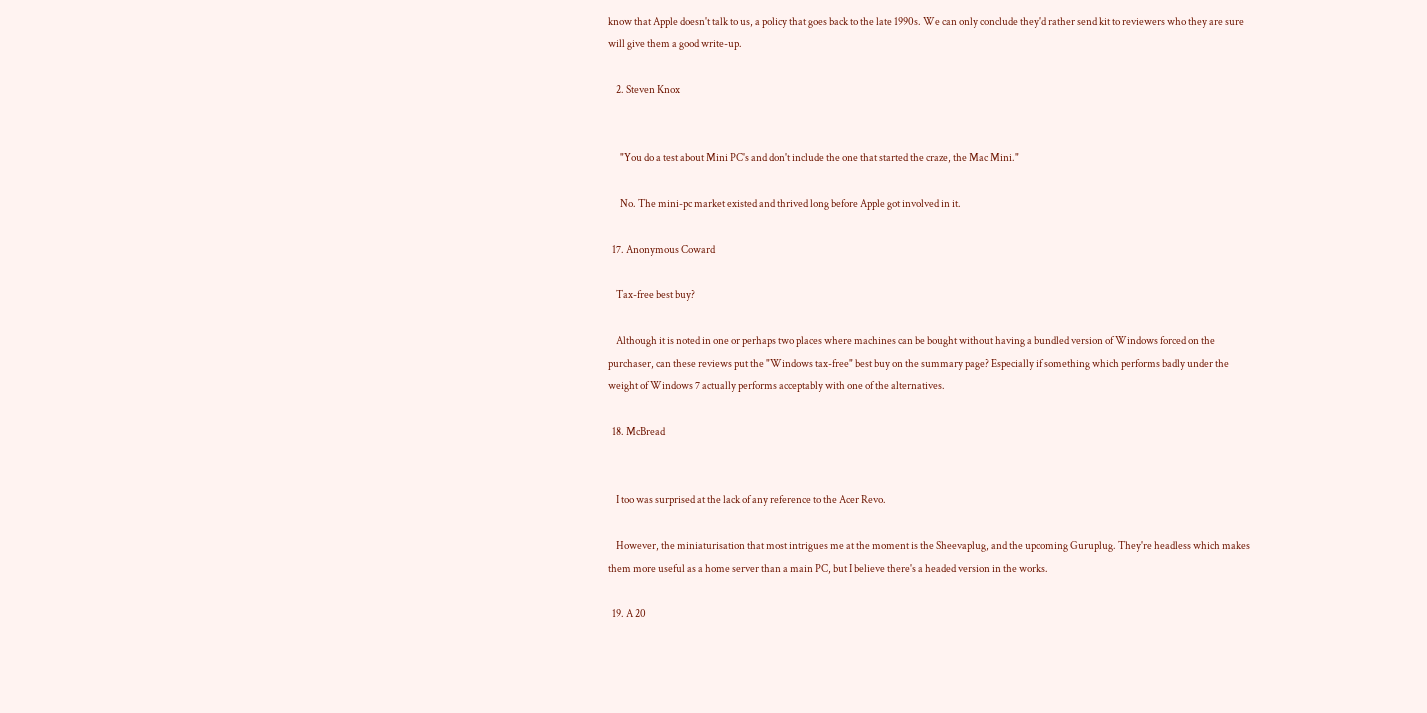know that Apple doesn't talk to us, a policy that goes back to the late 1990s. We can only conclude they'd rather send kit to reviewers who they are sure will give them a good write-up.

    2. Steven Knox


      "You do a test about Mini PC's and don't include the one that started the craze, the Mac Mini."

      No. The mini-pc market existed and thrived long before Apple got involved in it.

  17. Anonymous Coward

    Tax-free best buy?

    Although it is noted in one or perhaps two places where machines can be bought without having a bundled version of Windows forced on the purchaser, can these reviews put the "Windows tax-free" best buy on the summary page? Especially if something which performs badly under the weight of Windows 7 actually performs acceptably with one of the alternatives.

  18. McBread


    I too was surprised at the lack of any reference to the Acer Revo.

    However, the miniaturisation that most intrigues me at the moment is the Sheevaplug, and the upcoming Guruplug. They're headless which makes them more useful as a home server than a main PC, but I believe there's a headed version in the works.

  19. A 20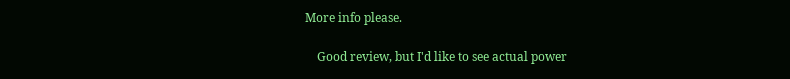More info please.

    Good review, but I'd like to see actual power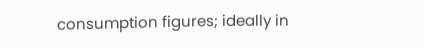consumption figures; ideally in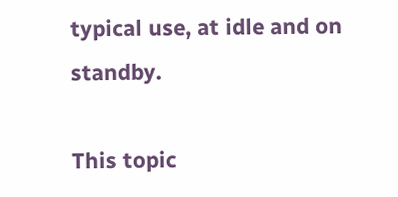typical use, at idle and on standby.

This topic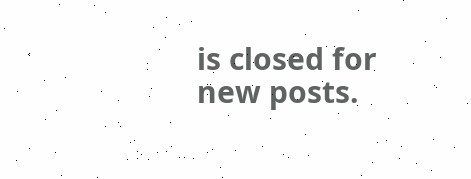is closed for new posts.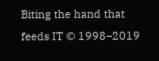Biting the hand that feeds IT © 1998–2019